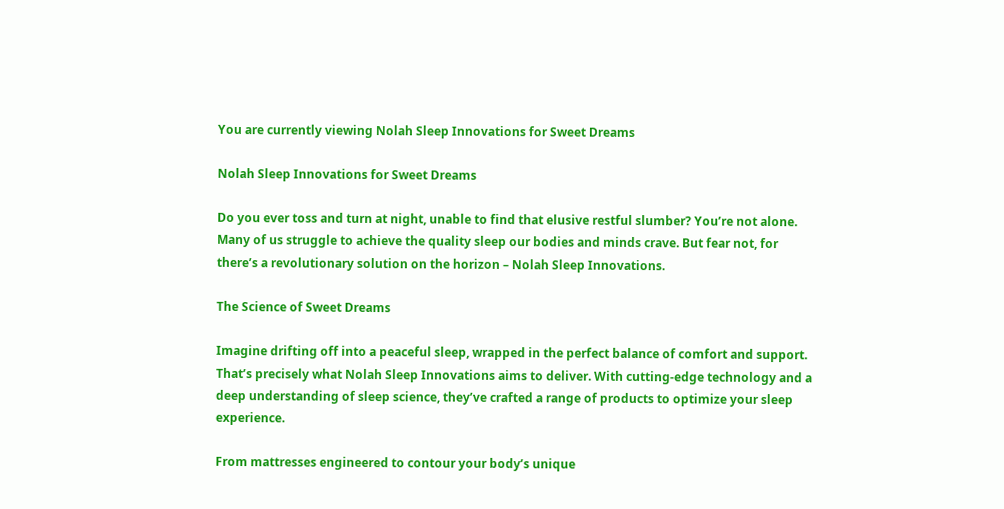You are currently viewing Nolah Sleep Innovations for Sweet Dreams

Nolah Sleep Innovations for Sweet Dreams

Do you ever toss and turn at night, unable to find that elusive restful slumber? You’re not alone. Many of us struggle to achieve the quality sleep our bodies and minds crave. But fear not, for there’s a revolutionary solution on the horizon – Nolah Sleep Innovations.

The Science of Sweet Dreams

Imagine drifting off into a peaceful sleep, wrapped in the perfect balance of comfort and support. That’s precisely what Nolah Sleep Innovations aims to deliver. With cutting-edge technology and a deep understanding of sleep science, they’ve crafted a range of products to optimize your sleep experience.

From mattresses engineered to contour your body’s unique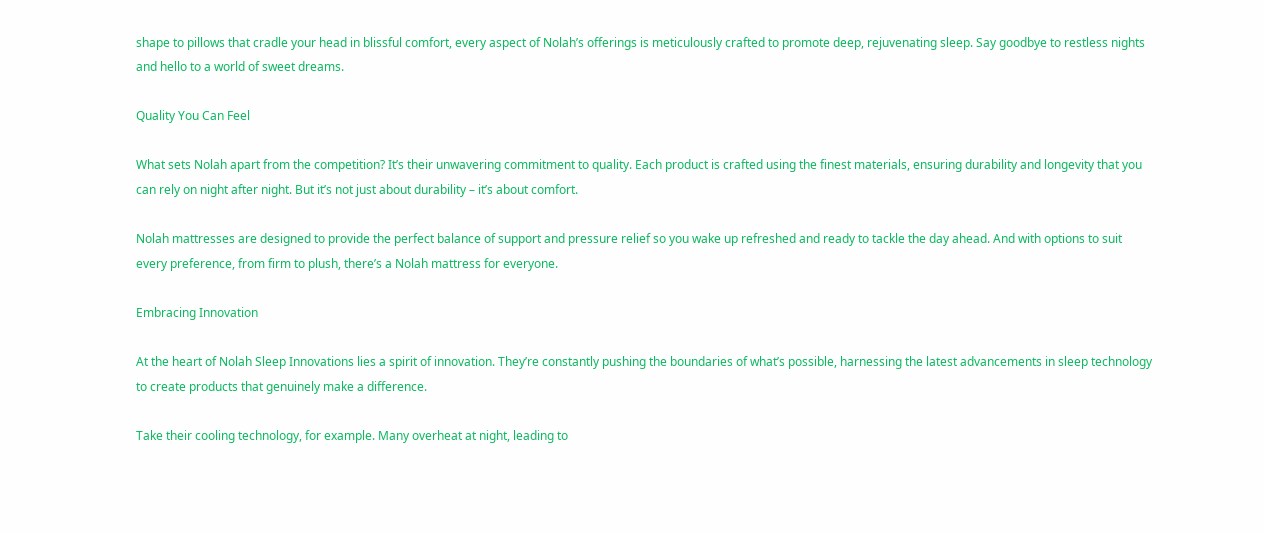shape to pillows that cradle your head in blissful comfort, every aspect of Nolah’s offerings is meticulously crafted to promote deep, rejuvenating sleep. Say goodbye to restless nights and hello to a world of sweet dreams.

Quality You Can Feel

What sets Nolah apart from the competition? It’s their unwavering commitment to quality. Each product is crafted using the finest materials, ensuring durability and longevity that you can rely on night after night. But it’s not just about durability – it’s about comfort.

Nolah mattresses are designed to provide the perfect balance of support and pressure relief so you wake up refreshed and ready to tackle the day ahead. And with options to suit every preference, from firm to plush, there’s a Nolah mattress for everyone.

Embracing Innovation

At the heart of Nolah Sleep Innovations lies a spirit of innovation. They’re constantly pushing the boundaries of what’s possible, harnessing the latest advancements in sleep technology to create products that genuinely make a difference.

Take their cooling technology, for example. Many overheat at night, leading to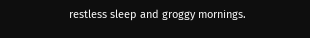restless sleep and groggy mornings.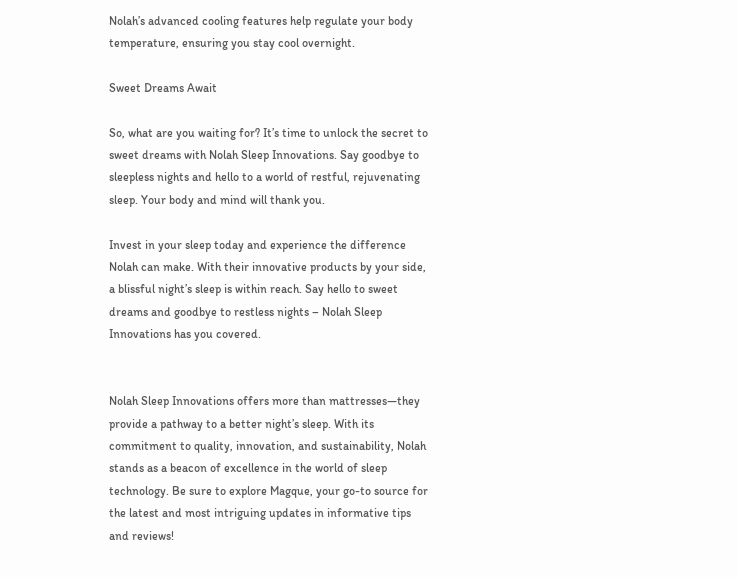Nolah’s advanced cooling features help regulate your body temperature, ensuring you stay cool overnight.

Sweet Dreams Await

So, what are you waiting for? It’s time to unlock the secret to sweet dreams with Nolah Sleep Innovations. Say goodbye to sleepless nights and hello to a world of restful, rejuvenating sleep. Your body and mind will thank you.

Invest in your sleep today and experience the difference Nolah can make. With their innovative products by your side, a blissful night’s sleep is within reach. Say hello to sweet dreams and goodbye to restless nights – Nolah Sleep Innovations has you covered.


Nolah Sleep Innovations offers more than mattresses—they provide a pathway to a better night’s sleep. With its commitment to quality, innovation, and sustainability, Nolah stands as a beacon of excellence in the world of sleep technology. Be sure to explore Magque, your go-to source for the latest and most intriguing updates in informative tips and reviews!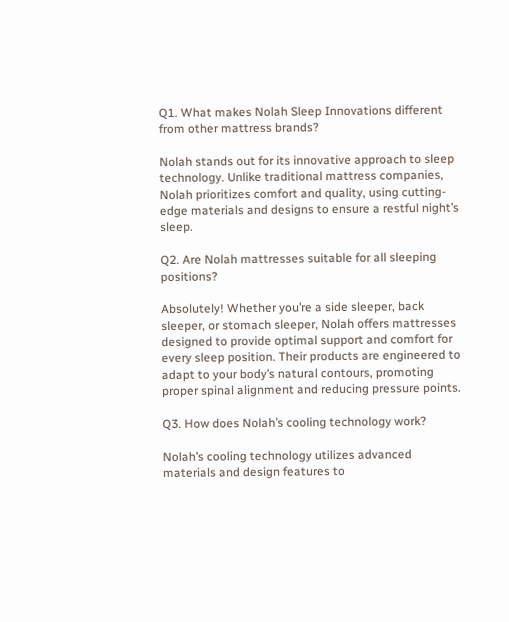Q1. What makes Nolah Sleep Innovations different from other mattress brands?

Nolah stands out for its innovative approach to sleep technology. Unlike traditional mattress companies, Nolah prioritizes comfort and quality, using cutting-edge materials and designs to ensure a restful night’s sleep.

Q2. Are Nolah mattresses suitable for all sleeping positions?

Absolutely! Whether you’re a side sleeper, back sleeper, or stomach sleeper, Nolah offers mattresses designed to provide optimal support and comfort for every sleep position. Their products are engineered to adapt to your body’s natural contours, promoting proper spinal alignment and reducing pressure points.

Q3. How does Nolah’s cooling technology work?

Nolah’s cooling technology utilizes advanced materials and design features to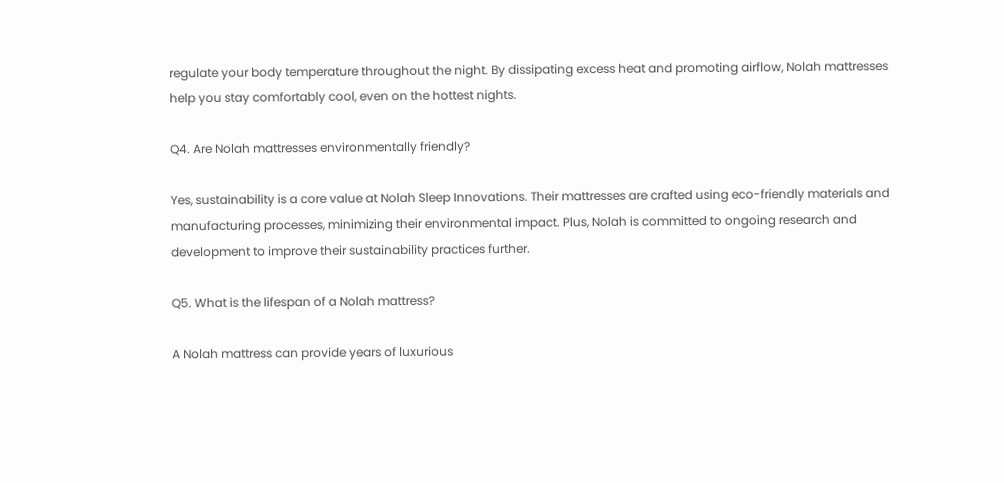regulate your body temperature throughout the night. By dissipating excess heat and promoting airflow, Nolah mattresses help you stay comfortably cool, even on the hottest nights.

Q4. Are Nolah mattresses environmentally friendly?

Yes, sustainability is a core value at Nolah Sleep Innovations. Their mattresses are crafted using eco-friendly materials and manufacturing processes, minimizing their environmental impact. Plus, Nolah is committed to ongoing research and development to improve their sustainability practices further.

Q5. What is the lifespan of a Nolah mattress?

A Nolah mattress can provide years of luxurious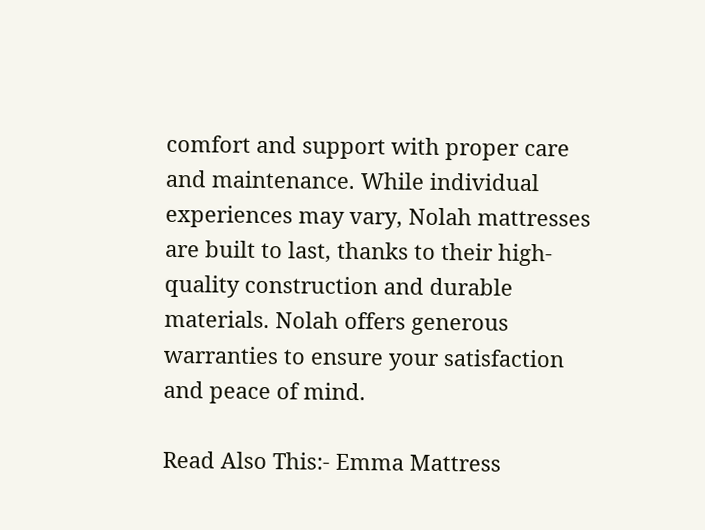comfort and support with proper care and maintenance. While individual experiences may vary, Nolah mattresses are built to last, thanks to their high-quality construction and durable materials. Nolah offers generous warranties to ensure your satisfaction and peace of mind.

Read Also This:- Emma Mattress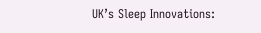UK’s Sleep Innovations: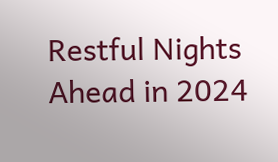Restful Nights Ahead in 2024